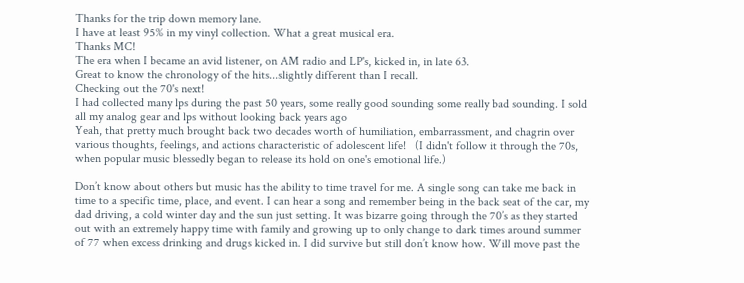Thanks for the trip down memory lane.
I have at least 95% in my vinyl collection. What a great musical era.
Thanks MC!
The era when I became an avid listener, on AM radio and LP's, kicked in, in late 63.
Great to know the chronology of the hits...slightly different than I recall.
Checking out the 70's next!
I had collected many lps during the past 50 years, some really good sounding some really bad sounding. I sold all my analog gear and lps without looking back years ago
Yeah, that pretty much brought back two decades worth of humiliation, embarrassment, and chagrin over various thoughts, feelings, and actions characteristic of adolescent life!   (I didn't follow it through the 70s, when popular music blessedly began to release its hold on one's emotional life.)

Don’t know about others but music has the ability to time travel for me. A single song can take me back in time to a specific time, place, and event. I can hear a song and remember being in the back seat of the car, my dad driving, a cold winter day and the sun just setting. It was bizarre going through the 70’s as they started out with an extremely happy time with family and growing up to only change to dark times around summer of 77 when excess drinking and drugs kicked in. I did survive but still don’t know how. Will move past the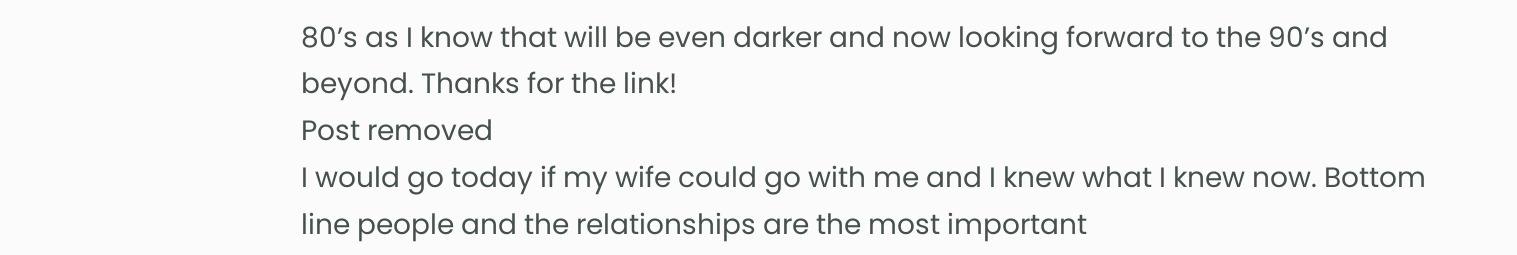80’s as I know that will be even darker and now looking forward to the 90’s and beyond. Thanks for the link!
Post removed
I would go today if my wife could go with me and I knew what I knew now. Bottom line people and the relationships are the most important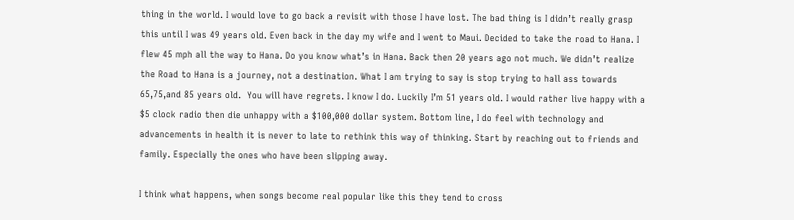thing in the world. I would love to go back a revisit with those I have lost. The bad thing is I didn’t really grasp this until I was 49 years old. Even back in the day my wife and I went to Maui. Decided to take the road to Hana. I flew 45 mph all the way to Hana. Do you know what’s in Hana. Back then 20 years ago not much. We didn’t realize the Road to Hana is a journey, not a destination. What I am trying to say is stop trying to hall ass towards 65,75,and 85 years old.  You will have regrets. I know I do. Luckily I’m 51 years old. I would rather live happy with a $5 clock radio then die unhappy with a $100,000 dollar system. Bottom line, I do feel with technology and advancements in health it is never to late to rethink this way of thinking. Start by reaching out to friends and family. Especially the ones who have been slipping away.

I think what happens, when songs become real popular like this they tend to cross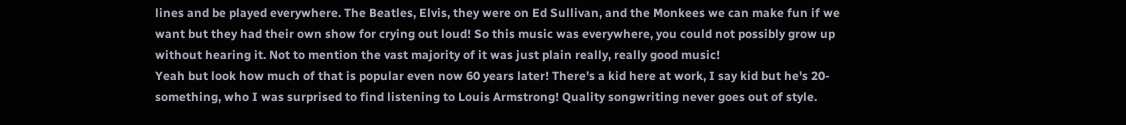lines and be played everywhere. The Beatles, Elvis, they were on Ed Sullivan, and the Monkees we can make fun if we want but they had their own show for crying out loud! So this music was everywhere, you could not possibly grow up without hearing it. Not to mention the vast majority of it was just plain really, really good music!
Yeah but look how much of that is popular even now 60 years later! There's a kid here at work, I say kid but he's 20-something, who I was surprised to find listening to Louis Armstrong! Quality songwriting never goes out of style.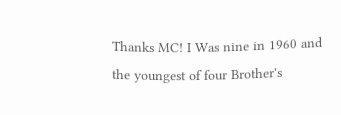Thanks MC! I Was nine in 1960 and the youngest of four Brother's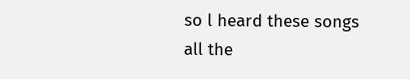so l heard these songs all the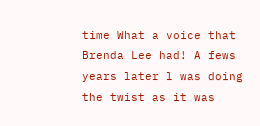time What a voice that Brenda Lee had! A fews years later l was doing the twist as it was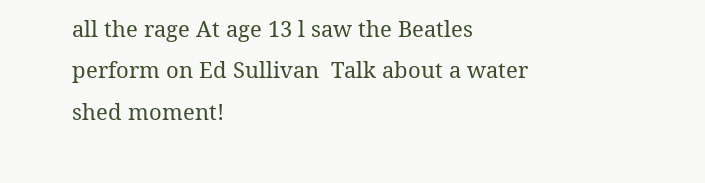all the rage At age 13 l saw the Beatles perform on Ed Sullivan  Talk about a water shed moment!